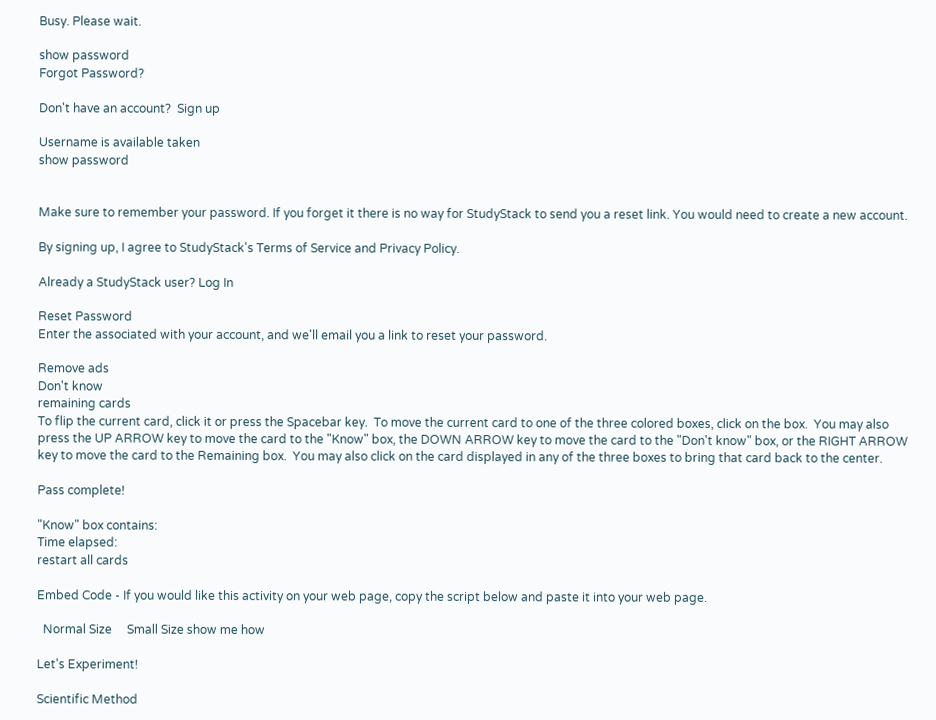Busy. Please wait.

show password
Forgot Password?

Don't have an account?  Sign up

Username is available taken
show password


Make sure to remember your password. If you forget it there is no way for StudyStack to send you a reset link. You would need to create a new account.

By signing up, I agree to StudyStack's Terms of Service and Privacy Policy.

Already a StudyStack user? Log In

Reset Password
Enter the associated with your account, and we'll email you a link to reset your password.

Remove ads
Don't know
remaining cards
To flip the current card, click it or press the Spacebar key.  To move the current card to one of the three colored boxes, click on the box.  You may also press the UP ARROW key to move the card to the "Know" box, the DOWN ARROW key to move the card to the "Don't know" box, or the RIGHT ARROW key to move the card to the Remaining box.  You may also click on the card displayed in any of the three boxes to bring that card back to the center.

Pass complete!

"Know" box contains:
Time elapsed:
restart all cards

Embed Code - If you would like this activity on your web page, copy the script below and paste it into your web page.

  Normal Size     Small Size show me how

Let's Experiment!

Scientific Method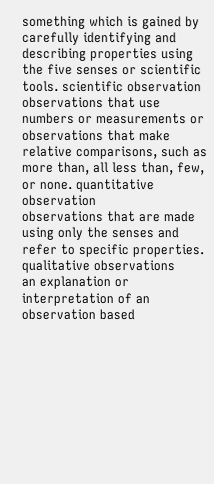something which is gained by carefully identifying and describing properties using the five senses or scientific tools. scientific observation
observations that use numbers or measurements or observations that make relative comparisons, such as more than, all less than, few, or none. quantitative observation
observations that are made using only the senses and refer to specific properties. qualitative observations
an explanation or interpretation of an observation based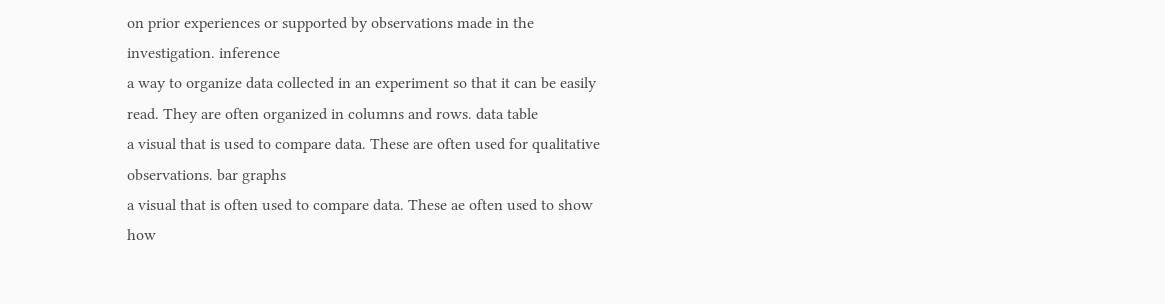on prior experiences or supported by observations made in the investigation. inference
a way to organize data collected in an experiment so that it can be easily read. They are often organized in columns and rows. data table
a visual that is used to compare data. These are often used for qualitative observations. bar graphs
a visual that is often used to compare data. These ae often used to show how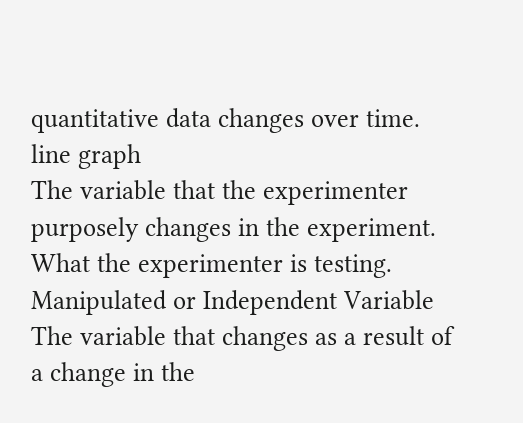quantitative data changes over time. line graph
The variable that the experimenter purposely changes in the experiment. What the experimenter is testing. Manipulated or Independent Variable
The variable that changes as a result of a change in the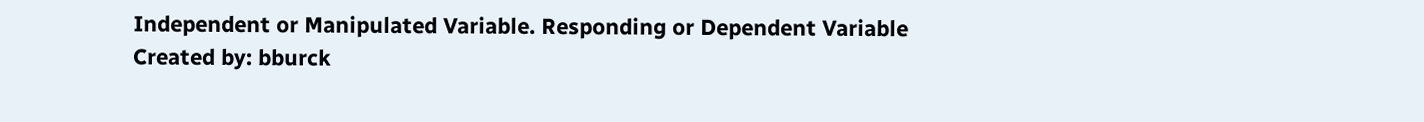Independent or Manipulated Variable. Responding or Dependent Variable
Created by: bburck